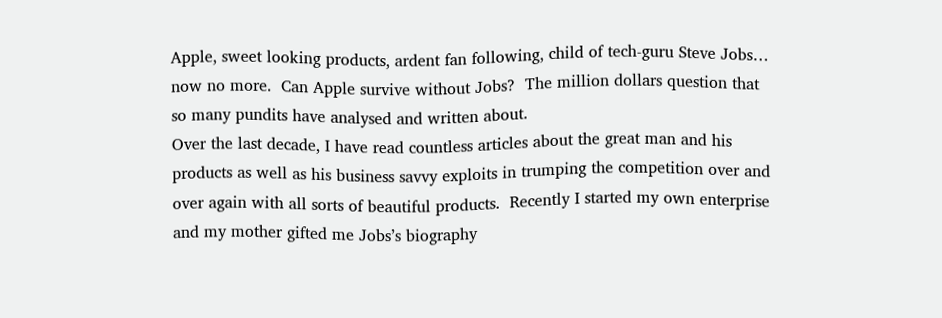Apple, sweet looking products, ardent fan following, child of tech-guru Steve Jobs… now no more.  Can Apple survive without Jobs?  The million dollars question that so many pundits have analysed and written about.
Over the last decade, I have read countless articles about the great man and his products as well as his business savvy exploits in trumping the competition over and over again with all sorts of beautiful products.  Recently I started my own enterprise and my mother gifted me Jobs’s biography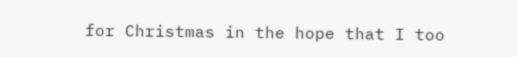for Christmas in the hope that I too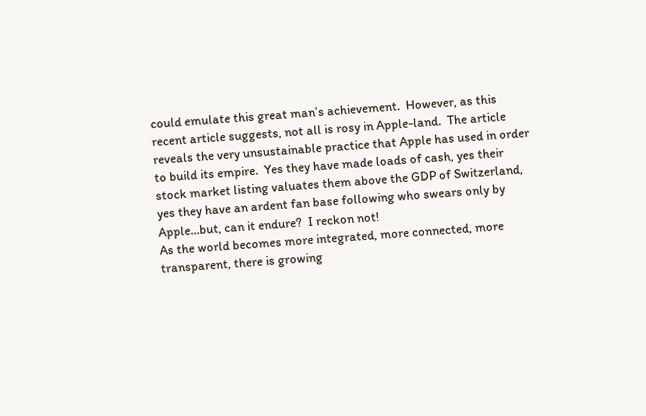could emulate this great man’s achievement.  However, as this recent article suggests, not all is rosy in Apple-land.  The article reveals the very unsustainable practice that Apple has used in order to build its empire.  Yes they have made loads of cash, yes their stock market listing valuates them above the GDP of Switzerland, yes they have an ardent fan base following who swears only by Apple…but, can it endure?  I reckon not!
As the world becomes more integrated, more connected, more transparent, there is growing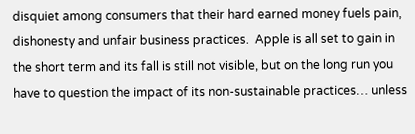disquiet among consumers that their hard earned money fuels pain, dishonesty and unfair business practices.  Apple is all set to gain in the short term and its fall is still not visible, but on the long run you have to question the impact of its non-sustainable practices… unless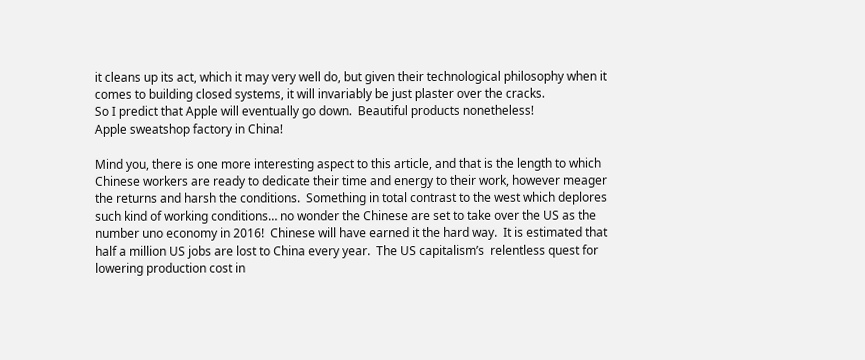it cleans up its act, which it may very well do, but given their technological philosophy when it comes to building closed systems, it will invariably be just plaster over the cracks.
So I predict that Apple will eventually go down.  Beautiful products nonetheless!
Apple sweatshop factory in China!

Mind you, there is one more interesting aspect to this article, and that is the length to which Chinese workers are ready to dedicate their time and energy to their work, however meager the returns and harsh the conditions.  Something in total contrast to the west which deplores such kind of working conditions… no wonder the Chinese are set to take over the US as the number uno economy in 2016!  Chinese will have earned it the hard way.  It is estimated that half a million US jobs are lost to China every year.  The US capitalism’s  relentless quest for lowering production cost in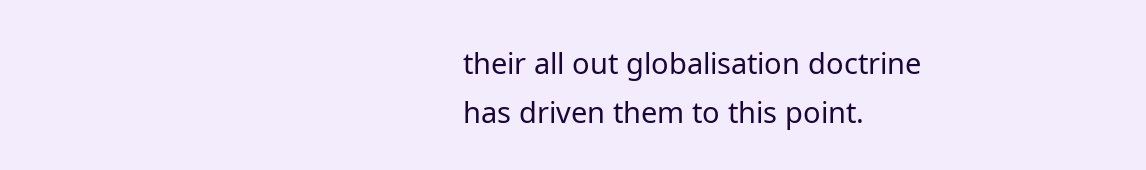their all out globalisation doctrine has driven them to this point.